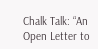Chalk Talk: “An Open Letter to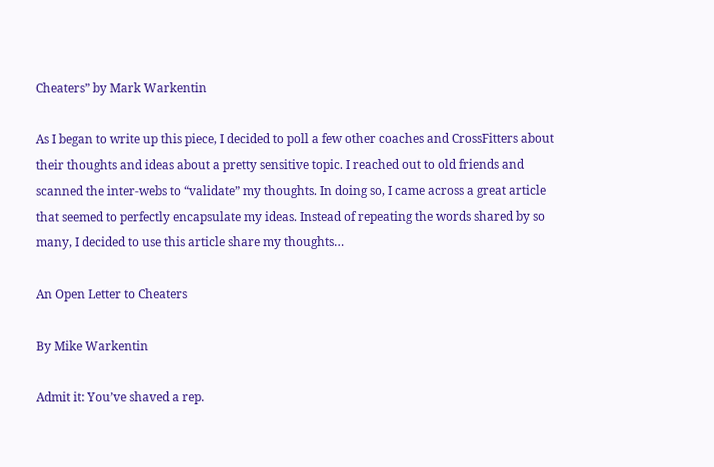Cheaters” by Mark Warkentin

As I began to write up this piece, I decided to poll a few other coaches and CrossFitters about their thoughts and ideas about a pretty sensitive topic. I reached out to old friends and scanned the inter-webs to “validate” my thoughts. In doing so, I came across a great article that seemed to perfectly encapsulate my ideas. Instead of repeating the words shared by so many, I decided to use this article share my thoughts…

An Open Letter to Cheaters

By Mike Warkentin

Admit it: You’ve shaved a rep.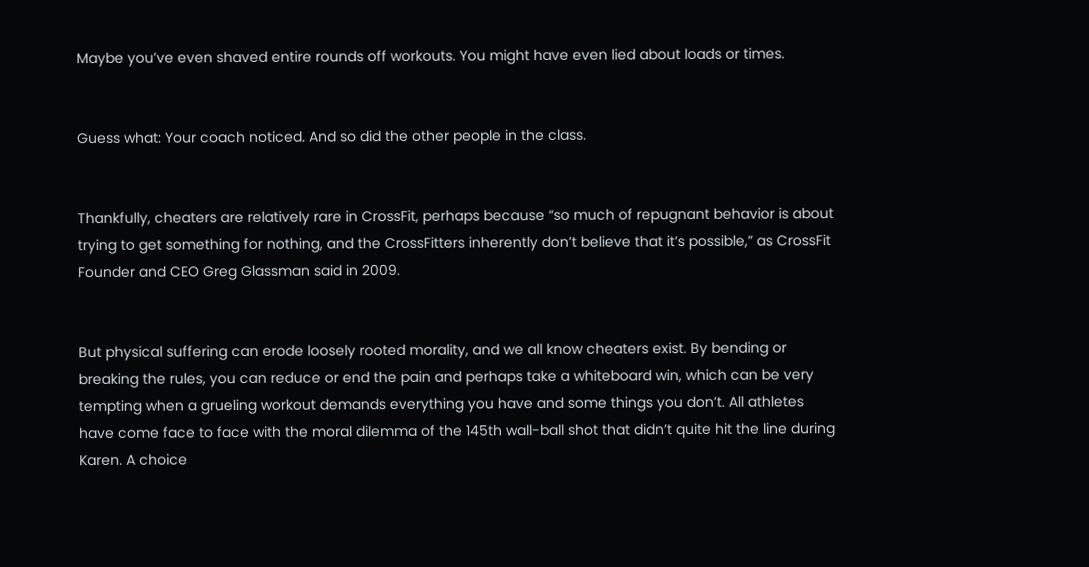Maybe you’ve even shaved entire rounds off workouts. You might have even lied about loads or times.


Guess what: Your coach noticed. And so did the other people in the class.


Thankfully, cheaters are relatively rare in CrossFit, perhaps because “so much of repugnant behavior is about trying to get something for nothing, and the CrossFitters inherently don’t believe that it’s possible,” as CrossFit Founder and CEO Greg Glassman said in 2009.


But physical suffering can erode loosely rooted morality, and we all know cheaters exist. By bending or breaking the rules, you can reduce or end the pain and perhaps take a whiteboard win, which can be very tempting when a grueling workout demands everything you have and some things you don’t. All athletes have come face to face with the moral dilemma of the 145th wall-ball shot that didn’t quite hit the line during Karen. A choice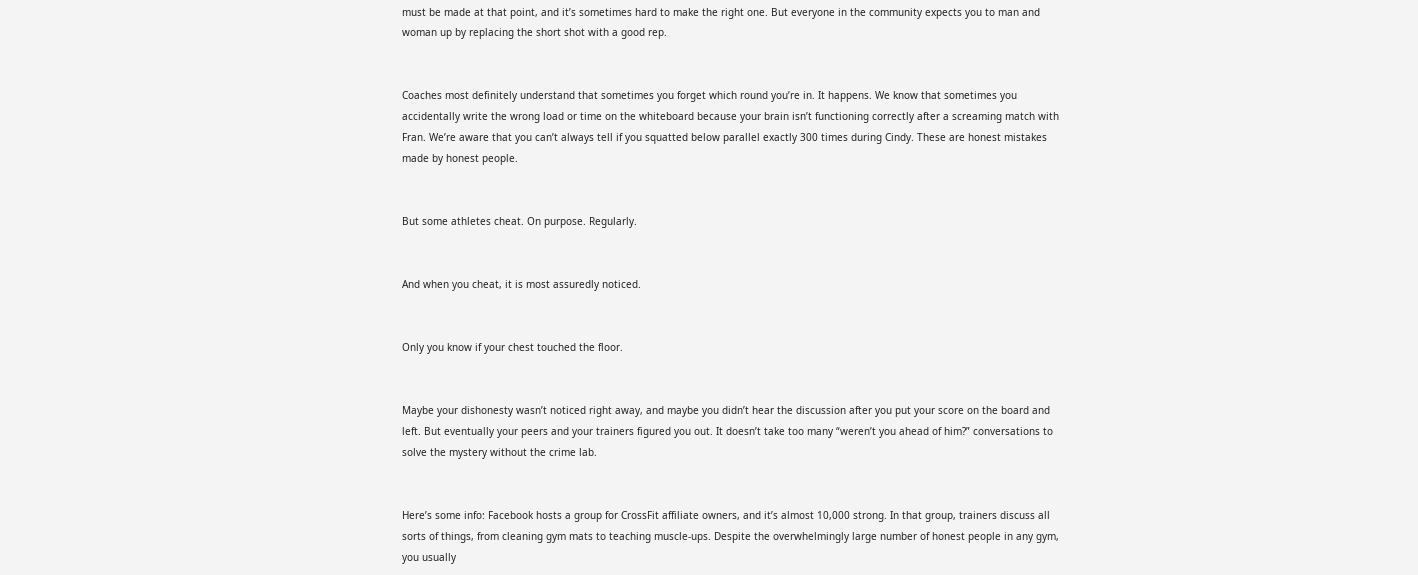must be made at that point, and it’s sometimes hard to make the right one. But everyone in the community expects you to man and woman up by replacing the short shot with a good rep.


Coaches most definitely understand that sometimes you forget which round you’re in. It happens. We know that sometimes you accidentally write the wrong load or time on the whiteboard because your brain isn’t functioning correctly after a screaming match with Fran. We’re aware that you can’t always tell if you squatted below parallel exactly 300 times during Cindy. These are honest mistakes made by honest people.


But some athletes cheat. On purpose. Regularly.


And when you cheat, it is most assuredly noticed.


Only you know if your chest touched the floor.


Maybe your dishonesty wasn’t noticed right away, and maybe you didn’t hear the discussion after you put your score on the board and left. But eventually your peers and your trainers figured you out. It doesn’t take too many “weren’t you ahead of him?” conversations to solve the mystery without the crime lab.


Here’s some info: Facebook hosts a group for CrossFit affiliate owners, and it’s almost 10,000 strong. In that group, trainers discuss all sorts of things, from cleaning gym mats to teaching muscle-ups. Despite the overwhelmingly large number of honest people in any gym, you usually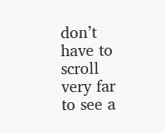don’t have to scroll very far to see a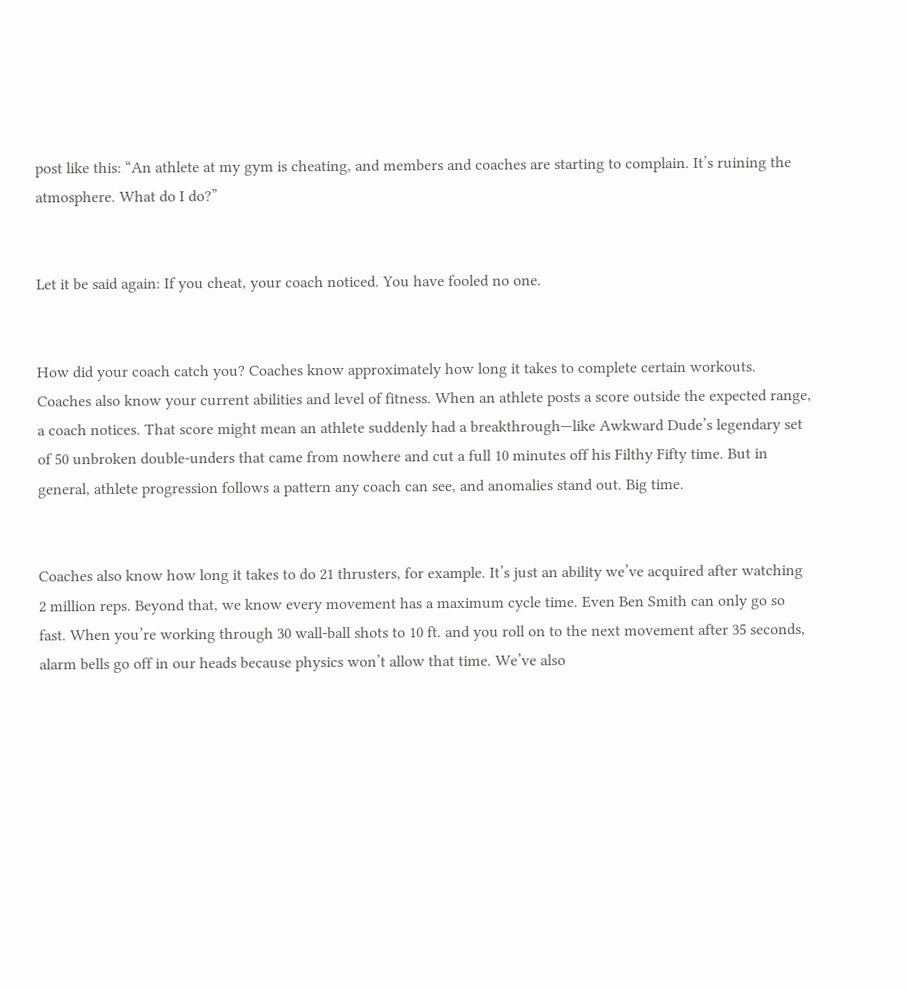post like this: “An athlete at my gym is cheating, and members and coaches are starting to complain. It’s ruining the atmosphere. What do I do?”


Let it be said again: If you cheat, your coach noticed. You have fooled no one.


How did your coach catch you? Coaches know approximately how long it takes to complete certain workouts. Coaches also know your current abilities and level of fitness. When an athlete posts a score outside the expected range, a coach notices. That score might mean an athlete suddenly had a breakthrough—like Awkward Dude’s legendary set of 50 unbroken double-unders that came from nowhere and cut a full 10 minutes off his Filthy Fifty time. But in general, athlete progression follows a pattern any coach can see, and anomalies stand out. Big time.


Coaches also know how long it takes to do 21 thrusters, for example. It’s just an ability we’ve acquired after watching 2 million reps. Beyond that, we know every movement has a maximum cycle time. Even Ben Smith can only go so fast. When you’re working through 30 wall-ball shots to 10 ft. and you roll on to the next movement after 35 seconds, alarm bells go off in our heads because physics won’t allow that time. We’ve also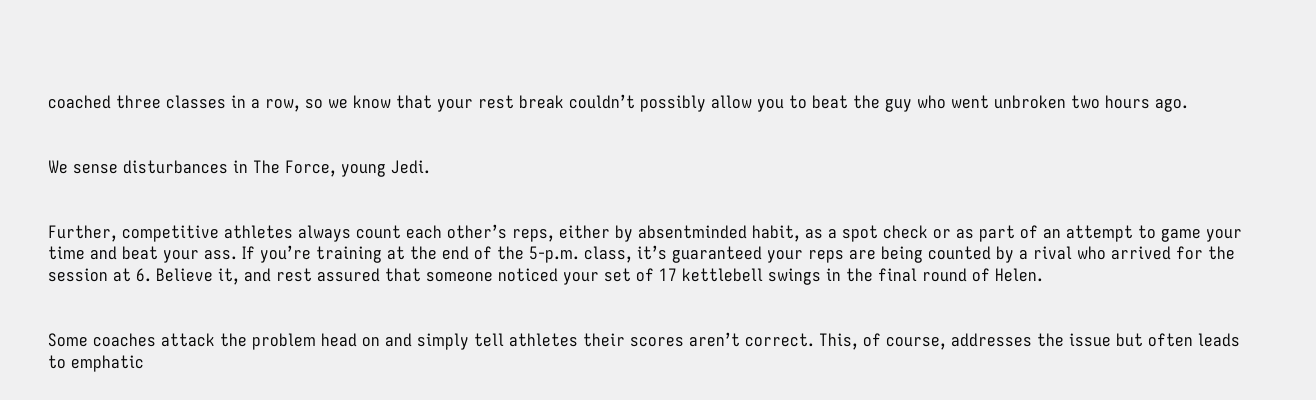coached three classes in a row, so we know that your rest break couldn’t possibly allow you to beat the guy who went unbroken two hours ago.


We sense disturbances in The Force, young Jedi.


Further, competitive athletes always count each other’s reps, either by absentminded habit, as a spot check or as part of an attempt to game your time and beat your ass. If you’re training at the end of the 5-p.m. class, it’s guaranteed your reps are being counted by a rival who arrived for the session at 6. Believe it, and rest assured that someone noticed your set of 17 kettlebell swings in the final round of Helen.


Some coaches attack the problem head on and simply tell athletes their scores aren’t correct. This, of course, addresses the issue but often leads to emphatic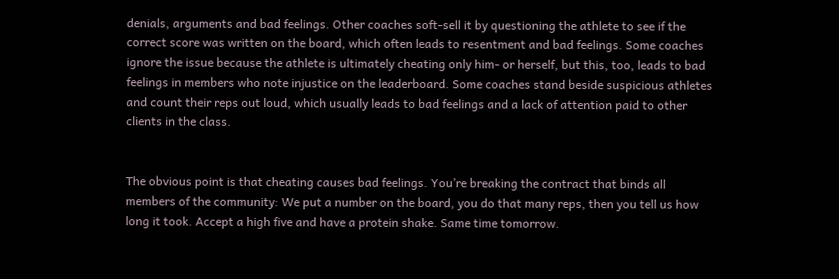denials, arguments and bad feelings. Other coaches soft-sell it by questioning the athlete to see if the correct score was written on the board, which often leads to resentment and bad feelings. Some coaches ignore the issue because the athlete is ultimately cheating only him- or herself, but this, too, leads to bad feelings in members who note injustice on the leaderboard. Some coaches stand beside suspicious athletes and count their reps out loud, which usually leads to bad feelings and a lack of attention paid to other clients in the class.


The obvious point is that cheating causes bad feelings. You’re breaking the contract that binds all members of the community: We put a number on the board, you do that many reps, then you tell us how long it took. Accept a high five and have a protein shake. Same time tomorrow.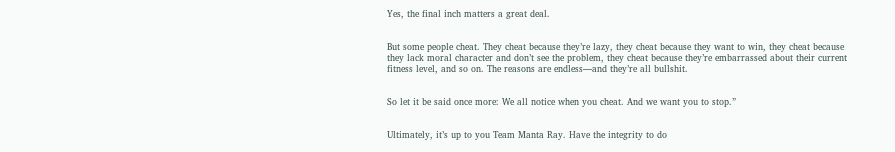Yes, the final inch matters a great deal.


But some people cheat. They cheat because they’re lazy, they cheat because they want to win, they cheat because they lack moral character and don’t see the problem, they cheat because they’re embarrassed about their current fitness level, and so on. The reasons are endless—and they’re all bullshit.


So let it be said once more: We all notice when you cheat. And we want you to stop.”


Ultimately, it’s up to you Team Manta Ray. Have the integrity to do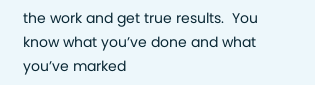the work and get true results.  You know what you’ve done and what you’ve marked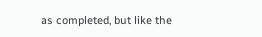as completed, but like the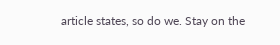article states, so do we. Stay on the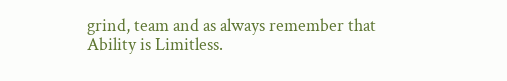grind, team and as always remember that Ability is Limitless.